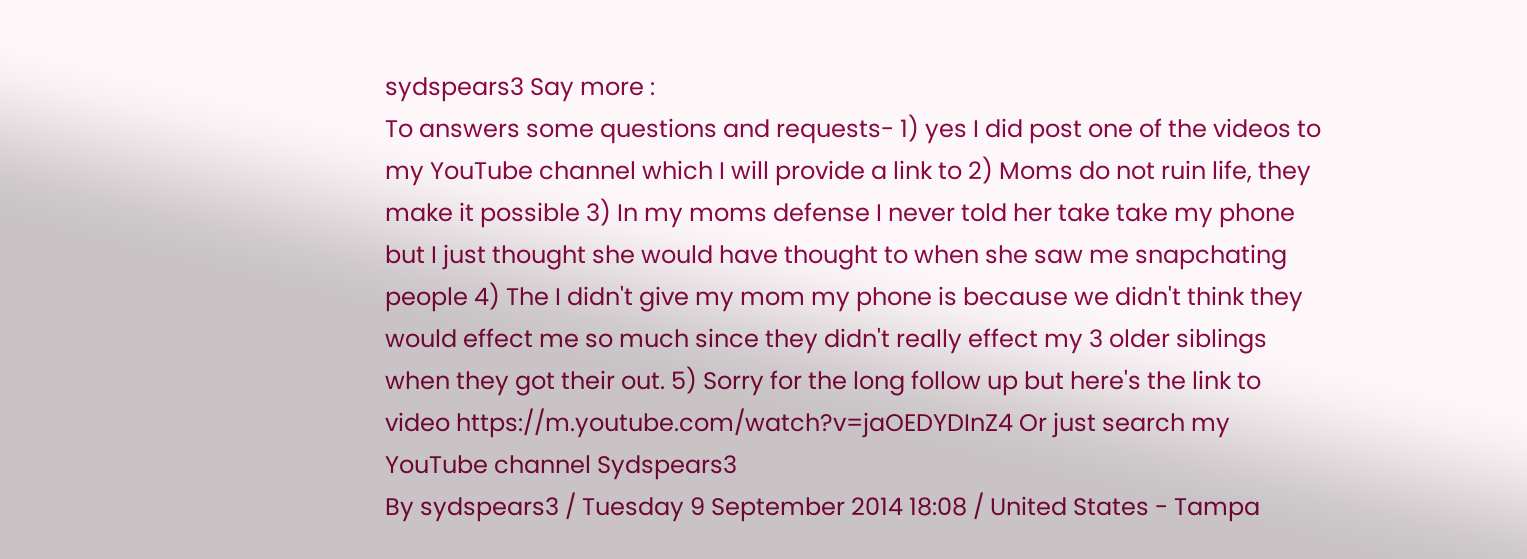sydspears3 Say more :
To answers some questions and requests- 1) yes I did post one of the videos to my YouTube channel which I will provide a link to 2) Moms do not ruin life, they make it possible 3) In my moms defense I never told her take take my phone but I just thought she would have thought to when she saw me snapchating people 4) The I didn't give my mom my phone is because we didn't think they would effect me so much since they didn't really effect my 3 older siblings when they got their out. 5) Sorry for the long follow up but here's the link to video https://m.youtube.com/watch?v=jaOEDYDInZ4 Or just search my YouTube channel Sydspears3
By sydspears3 / Tuesday 9 September 2014 18:08 / United States - Tampa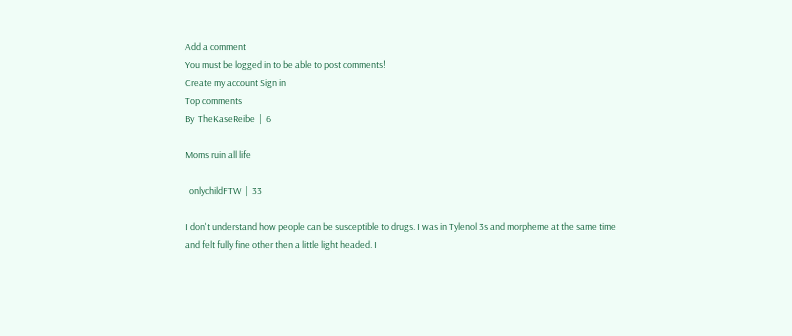Add a comment
You must be logged in to be able to post comments!
Create my account Sign in
Top comments
By  TheKaseReibe  |  6

Moms ruin all life

  onlychildFTW  |  33

I don't understand how people can be susceptible to drugs. I was in Tylenol 3s and morpheme at the same time and felt fully fine other then a little light headed. I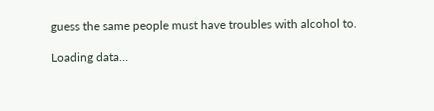guess the same people must have troubles with alcohol to.

Loading data…